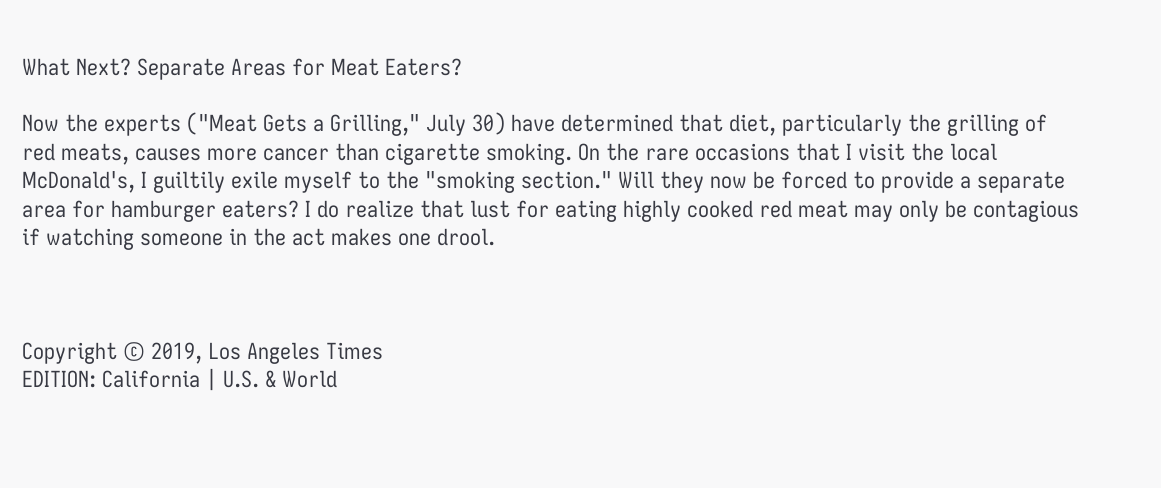What Next? Separate Areas for Meat Eaters?

Now the experts ("Meat Gets a Grilling," July 30) have determined that diet, particularly the grilling of red meats, causes more cancer than cigarette smoking. On the rare occasions that I visit the local McDonald's, I guiltily exile myself to the "smoking section." Will they now be forced to provide a separate area for hamburger eaters? I do realize that lust for eating highly cooked red meat may only be contagious if watching someone in the act makes one drool.



Copyright © 2019, Los Angeles Times
EDITION: California | U.S. & World